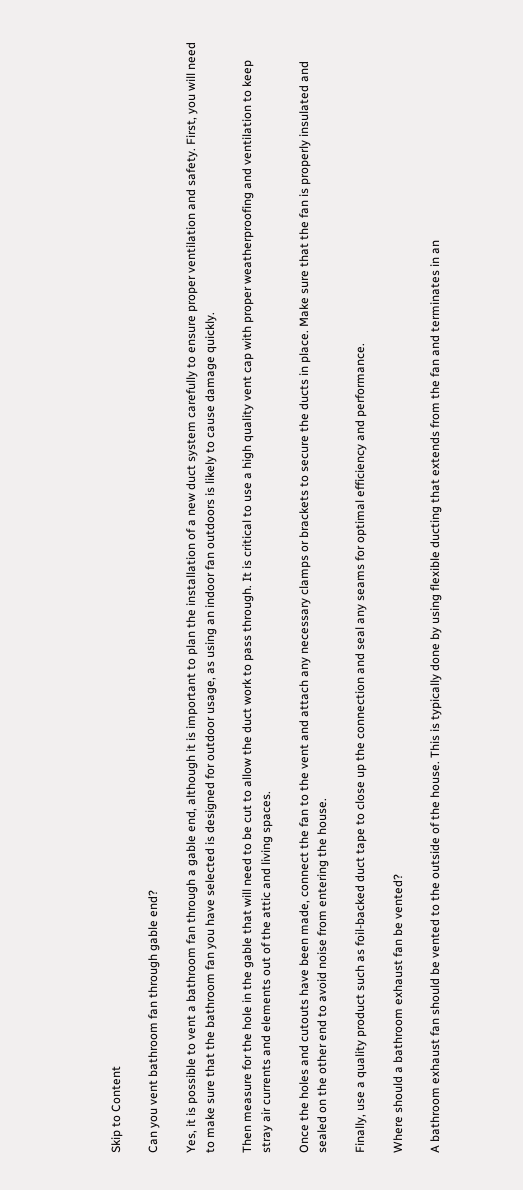Skip to Content

Can you vent bathroom fan through gable end?

Yes, it is possible to vent a bathroom fan through a gable end, although it is important to plan the installation of a new duct system carefully to ensure proper ventilation and safety. First, you will need to make sure that the bathroom fan you have selected is designed for outdoor usage, as using an indoor fan outdoors is likely to cause damage quickly.

Then measure for the hole in the gable that will need to be cut to allow the duct work to pass through. It is critical to use a high quality vent cap with proper weatherproofing and ventilation to keep stray air currents and elements out of the attic and living spaces.

Once the holes and cutouts have been made, connect the fan to the vent and attach any necessary clamps or brackets to secure the ducts in place. Make sure that the fan is properly insulated and sealed on the other end to avoid noise from entering the house.

Finally, use a quality product such as foil-backed duct tape to close up the connection and seal any seams for optimal efficiency and performance.

Where should a bathroom exhaust fan be vented?

A bathroom exhaust fan should be vented to the outside of the house. This is typically done by using flexible ducting that extends from the fan and terminates in an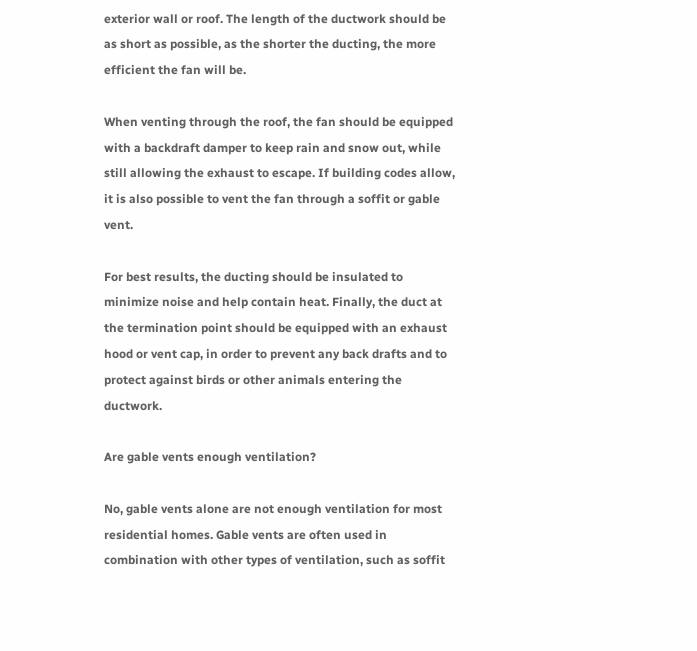exterior wall or roof. The length of the ductwork should be as short as possible, as the shorter the ducting, the more efficient the fan will be.

When venting through the roof, the fan should be equipped with a backdraft damper to keep rain and snow out, while still allowing the exhaust to escape. If building codes allow, it is also possible to vent the fan through a soffit or gable vent.

For best results, the ducting should be insulated to minimize noise and help contain heat. Finally, the duct at the termination point should be equipped with an exhaust hood or vent cap, in order to prevent any back drafts and to protect against birds or other animals entering the ductwork.

Are gable vents enough ventilation?

No, gable vents alone are not enough ventilation for most residential homes. Gable vents are often used in combination with other types of ventilation, such as soffit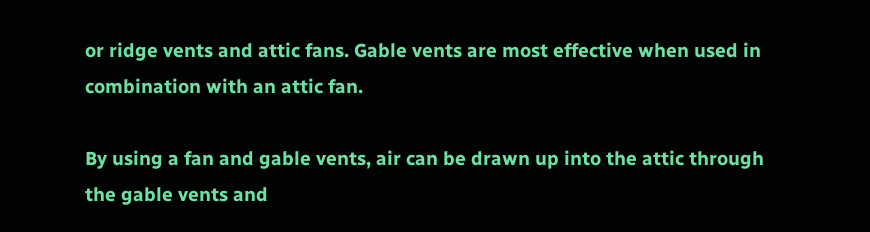or ridge vents and attic fans. Gable vents are most effective when used in combination with an attic fan.

By using a fan and gable vents, air can be drawn up into the attic through the gable vents and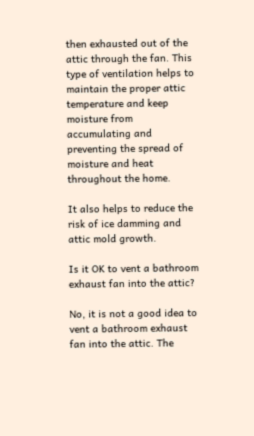then exhausted out of the attic through the fan. This type of ventilation helps to maintain the proper attic temperature and keep moisture from accumulating and preventing the spread of moisture and heat throughout the home.

It also helps to reduce the risk of ice damming and attic mold growth.

Is it OK to vent a bathroom exhaust fan into the attic?

No, it is not a good idea to vent a bathroom exhaust fan into the attic. The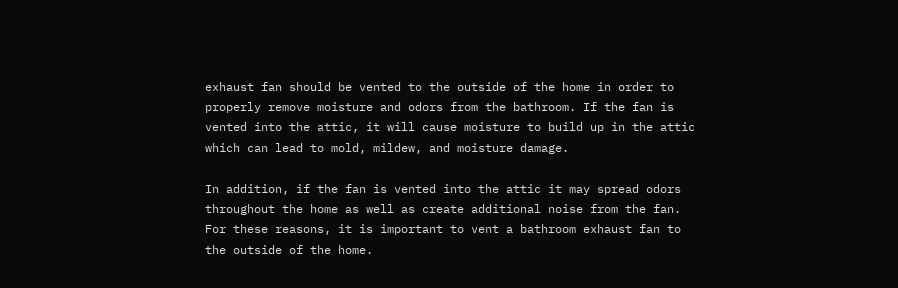exhaust fan should be vented to the outside of the home in order to properly remove moisture and odors from the bathroom. If the fan is vented into the attic, it will cause moisture to build up in the attic which can lead to mold, mildew, and moisture damage.

In addition, if the fan is vented into the attic it may spread odors throughout the home as well as create additional noise from the fan. For these reasons, it is important to vent a bathroom exhaust fan to the outside of the home.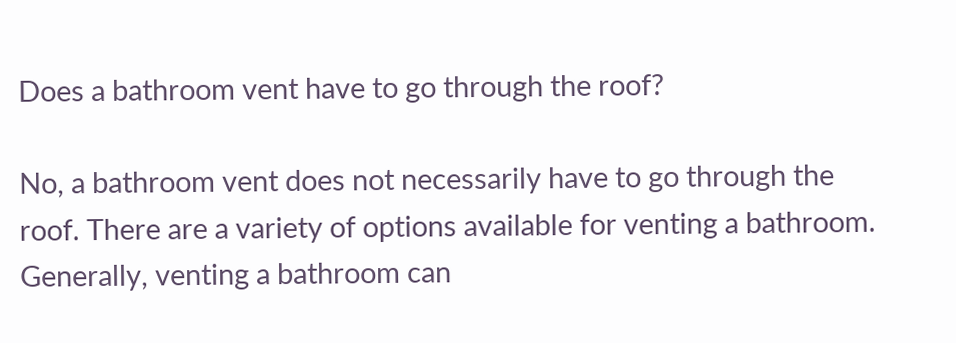Does a bathroom vent have to go through the roof?

No, a bathroom vent does not necessarily have to go through the roof. There are a variety of options available for venting a bathroom. Generally, venting a bathroom can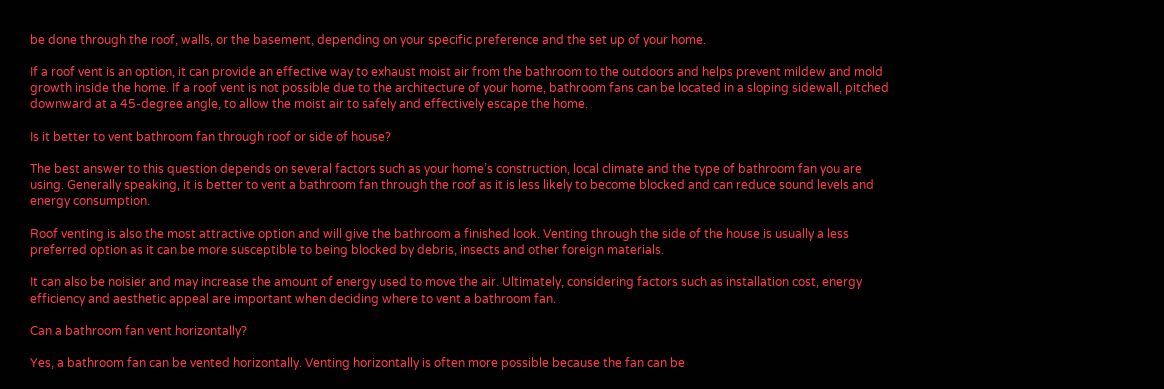be done through the roof, walls, or the basement, depending on your specific preference and the set up of your home.

If a roof vent is an option, it can provide an effective way to exhaust moist air from the bathroom to the outdoors and helps prevent mildew and mold growth inside the home. If a roof vent is not possible due to the architecture of your home, bathroom fans can be located in a sloping sidewall, pitched downward at a 45-degree angle, to allow the moist air to safely and effectively escape the home.

Is it better to vent bathroom fan through roof or side of house?

The best answer to this question depends on several factors such as your home’s construction, local climate and the type of bathroom fan you are using. Generally speaking, it is better to vent a bathroom fan through the roof as it is less likely to become blocked and can reduce sound levels and energy consumption.

Roof venting is also the most attractive option and will give the bathroom a finished look. Venting through the side of the house is usually a less preferred option as it can be more susceptible to being blocked by debris, insects and other foreign materials.

It can also be noisier and may increase the amount of energy used to move the air. Ultimately, considering factors such as installation cost, energy efficiency and aesthetic appeal are important when deciding where to vent a bathroom fan.

Can a bathroom fan vent horizontally?

Yes, a bathroom fan can be vented horizontally. Venting horizontally is often more possible because the fan can be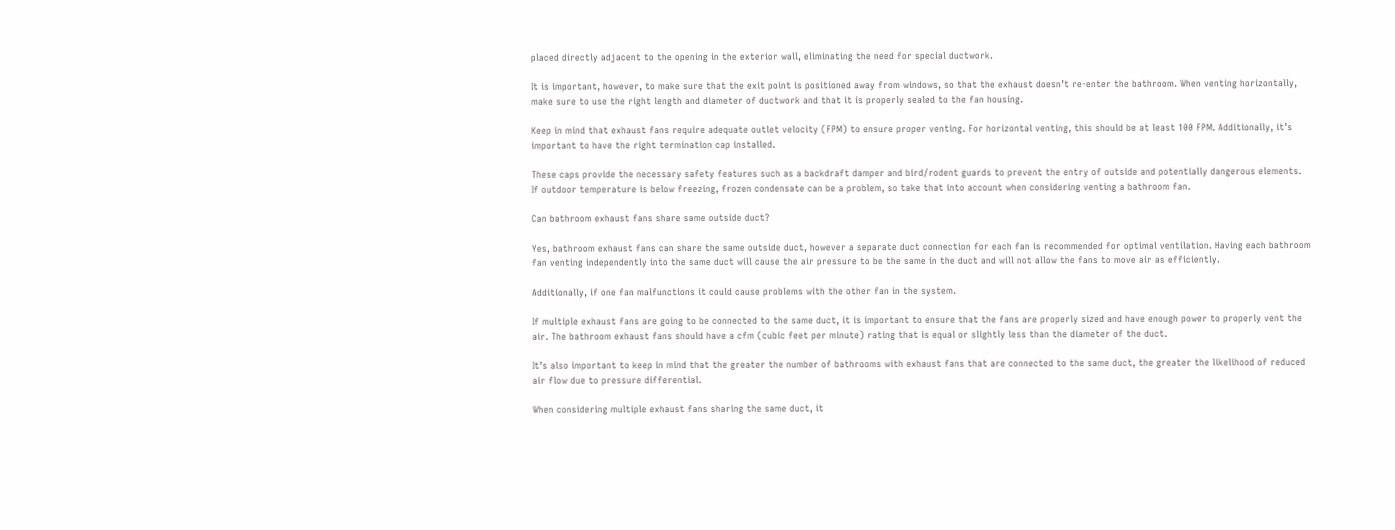placed directly adjacent to the opening in the exterior wall, eliminating the need for special ductwork.

It is important, however, to make sure that the exit point is positioned away from windows, so that the exhaust doesn’t re-enter the bathroom. When venting horizontally, make sure to use the right length and diameter of ductwork and that it is properly sealed to the fan housing.

Keep in mind that exhaust fans require adequate outlet velocity (FPM) to ensure proper venting. For horizontal venting, this should be at least 100 FPM. Additionally, it’s important to have the right termination cap installed.

These caps provide the necessary safety features such as a backdraft damper and bird/rodent guards to prevent the entry of outside and potentially dangerous elements. If outdoor temperature is below freezing, frozen condensate can be a problem, so take that into account when considering venting a bathroom fan.

Can bathroom exhaust fans share same outside duct?

Yes, bathroom exhaust fans can share the same outside duct, however a separate duct connection for each fan is recommended for optimal ventilation. Having each bathroom fan venting independently into the same duct will cause the air pressure to be the same in the duct and will not allow the fans to move air as efficiently.

Additionally, if one fan malfunctions it could cause problems with the other fan in the system.

If multiple exhaust fans are going to be connected to the same duct, it is important to ensure that the fans are properly sized and have enough power to properly vent the air. The bathroom exhaust fans should have a cfm (cubic feet per minute) rating that is equal or slightly less than the diameter of the duct.

It’s also important to keep in mind that the greater the number of bathrooms with exhaust fans that are connected to the same duct, the greater the likelihood of reduced air flow due to pressure differential.

When considering multiple exhaust fans sharing the same duct, it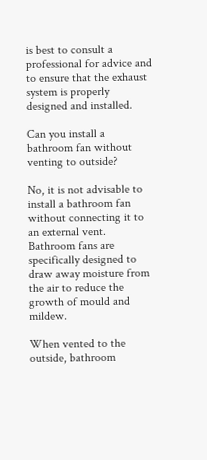is best to consult a professional for advice and to ensure that the exhaust system is properly designed and installed.

Can you install a bathroom fan without venting to outside?

No, it is not advisable to install a bathroom fan without connecting it to an external vent. Bathroom fans are specifically designed to draw away moisture from the air to reduce the growth of mould and mildew.

When vented to the outside, bathroom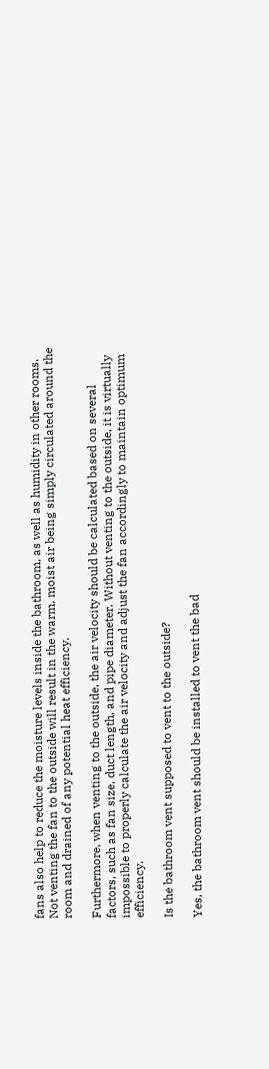fans also help to reduce the moisture levels inside the bathroom, as well as humidity in other rooms. Not venting the fan to the outside will result in the warm, moist air being simply circulated around the room and drained of any potential heat efficiency.

Furthermore, when venting to the outside, the air velocity should be calculated based on several factors, such as fan size, duct length, and pipe diameter. Without venting to the outside, it is virtually impossible to properly calculate the air velocity and adjust the fan accordingly to maintain optimum efficiency.

Is the bathroom vent supposed to vent to the outside?

Yes, the bathroom vent should be installed to vent the bad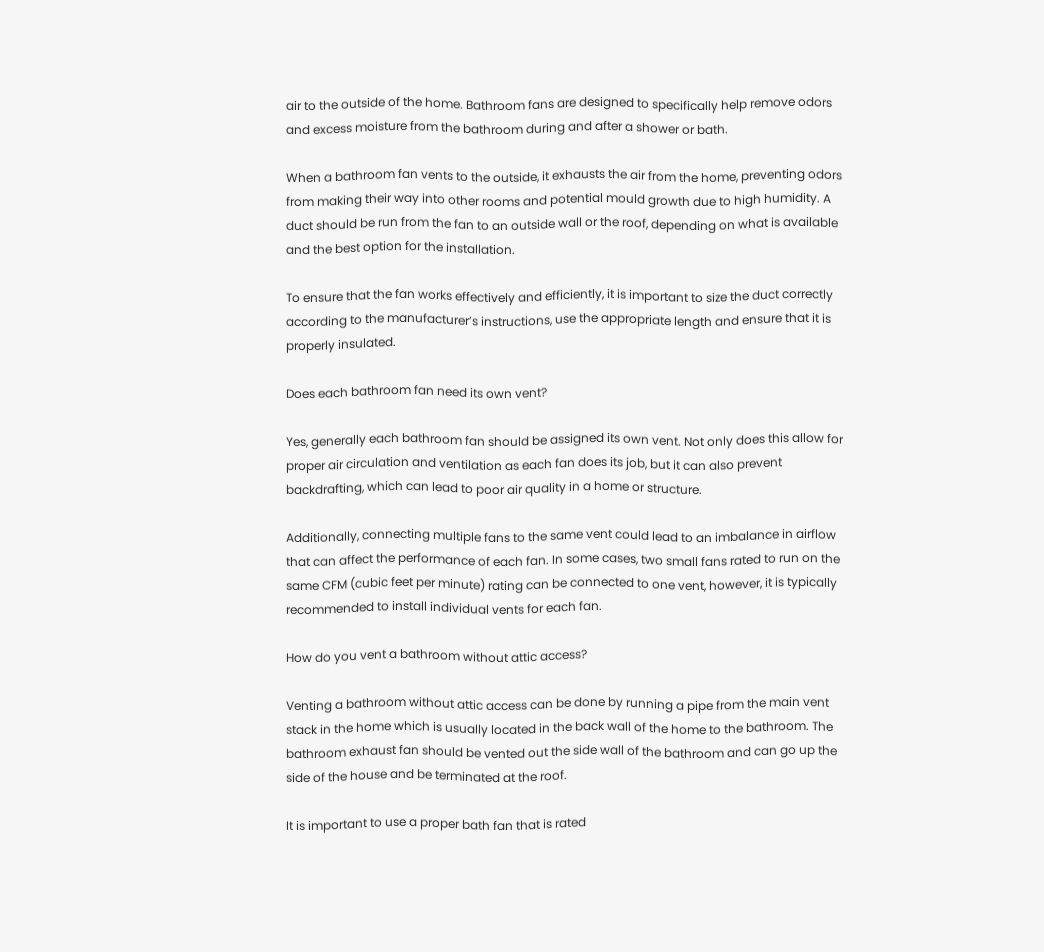air to the outside of the home. Bathroom fans are designed to specifically help remove odors and excess moisture from the bathroom during and after a shower or bath.

When a bathroom fan vents to the outside, it exhausts the air from the home, preventing odors from making their way into other rooms and potential mould growth due to high humidity. A duct should be run from the fan to an outside wall or the roof, depending on what is available and the best option for the installation.

To ensure that the fan works effectively and efficiently, it is important to size the duct correctly according to the manufacturer’s instructions, use the appropriate length and ensure that it is properly insulated.

Does each bathroom fan need its own vent?

Yes, generally each bathroom fan should be assigned its own vent. Not only does this allow for proper air circulation and ventilation as each fan does its job, but it can also prevent backdrafting, which can lead to poor air quality in a home or structure.

Additionally, connecting multiple fans to the same vent could lead to an imbalance in airflow that can affect the performance of each fan. In some cases, two small fans rated to run on the same CFM (cubic feet per minute) rating can be connected to one vent, however, it is typically recommended to install individual vents for each fan.

How do you vent a bathroom without attic access?

Venting a bathroom without attic access can be done by running a pipe from the main vent stack in the home which is usually located in the back wall of the home to the bathroom. The bathroom exhaust fan should be vented out the side wall of the bathroom and can go up the side of the house and be terminated at the roof.

It is important to use a proper bath fan that is rated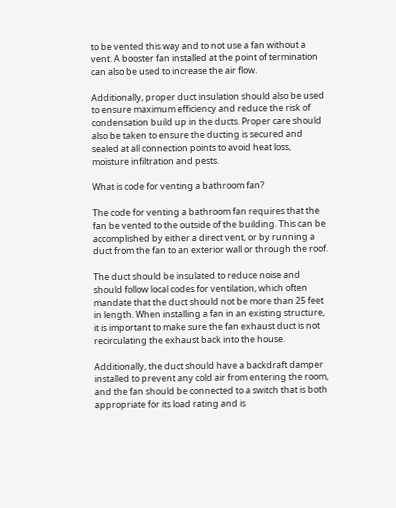to be vented this way and to not use a fan without a vent. A booster fan installed at the point of termination can also be used to increase the air flow.

Additionally, proper duct insulation should also be used to ensure maximum efficiency and reduce the risk of condensation build up in the ducts. Proper care should also be taken to ensure the ducting is secured and sealed at all connection points to avoid heat loss, moisture infiltration and pests.

What is code for venting a bathroom fan?

The code for venting a bathroom fan requires that the fan be vented to the outside of the building. This can be accomplished by either a direct vent, or by running a duct from the fan to an exterior wall or through the roof.

The duct should be insulated to reduce noise and should follow local codes for ventilation, which often mandate that the duct should not be more than 25 feet in length. When installing a fan in an existing structure, it is important to make sure the fan exhaust duct is not recirculating the exhaust back into the house.

Additionally, the duct should have a backdraft damper installed to prevent any cold air from entering the room, and the fan should be connected to a switch that is both appropriate for its load rating and is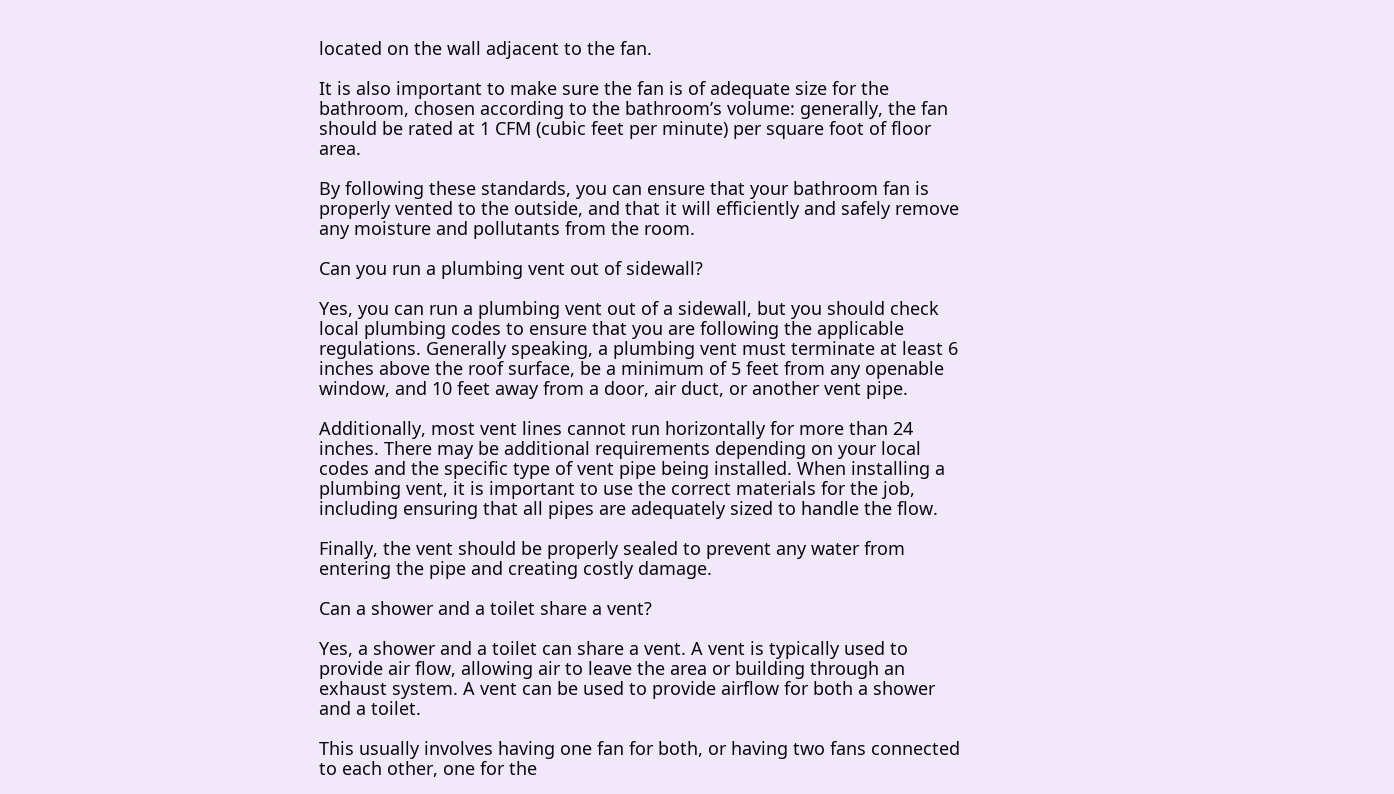located on the wall adjacent to the fan.

It is also important to make sure the fan is of adequate size for the bathroom, chosen according to the bathroom’s volume: generally, the fan should be rated at 1 CFM (cubic feet per minute) per square foot of floor area.

By following these standards, you can ensure that your bathroom fan is properly vented to the outside, and that it will efficiently and safely remove any moisture and pollutants from the room.

Can you run a plumbing vent out of sidewall?

Yes, you can run a plumbing vent out of a sidewall, but you should check local plumbing codes to ensure that you are following the applicable regulations. Generally speaking, a plumbing vent must terminate at least 6 inches above the roof surface, be a minimum of 5 feet from any openable window, and 10 feet away from a door, air duct, or another vent pipe.

Additionally, most vent lines cannot run horizontally for more than 24 inches. There may be additional requirements depending on your local codes and the specific type of vent pipe being installed. When installing a plumbing vent, it is important to use the correct materials for the job, including ensuring that all pipes are adequately sized to handle the flow.

Finally, the vent should be properly sealed to prevent any water from entering the pipe and creating costly damage.

Can a shower and a toilet share a vent?

Yes, a shower and a toilet can share a vent. A vent is typically used to provide air flow, allowing air to leave the area or building through an exhaust system. A vent can be used to provide airflow for both a shower and a toilet.

This usually involves having one fan for both, or having two fans connected to each other, one for the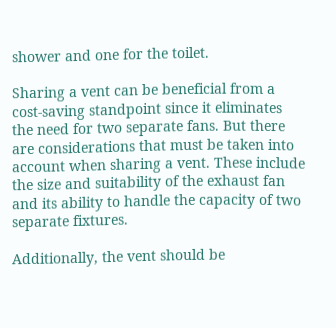shower and one for the toilet.

Sharing a vent can be beneficial from a cost-saving standpoint since it eliminates the need for two separate fans. But there are considerations that must be taken into account when sharing a vent. These include the size and suitability of the exhaust fan and its ability to handle the capacity of two separate fixtures.

Additionally, the vent should be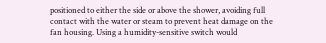positioned to either the side or above the shower, avoiding full contact with the water or steam to prevent heat damage on the fan housing. Using a humidity-sensitive switch would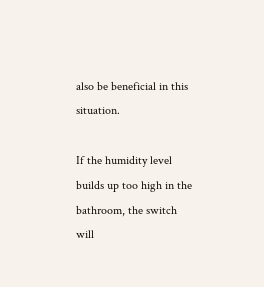also be beneficial in this situation.

If the humidity level builds up too high in the bathroom, the switch will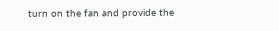turn on the fan and provide the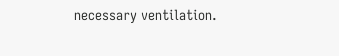necessary ventilation.